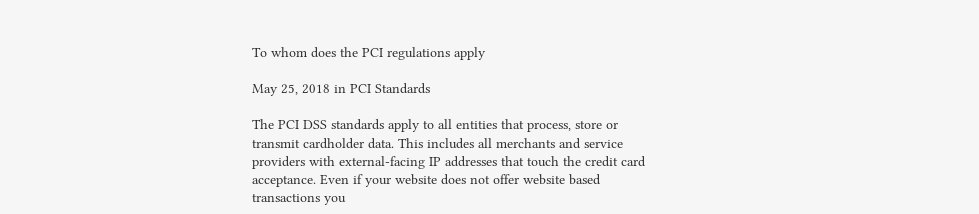To whom does the PCI regulations apply

May 25, 2018 in PCI Standards

The PCI DSS standards apply to all entities that process, store or transmit cardholder data. This includes all merchants and service providers with external-facing IP addresses that touch the credit card acceptance. Even if your website does not offer website based transactions you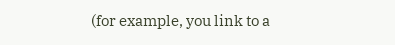(for example, you link to a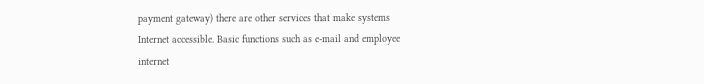payment gateway) there are other services that make systems Internet accessible. Basic functions such as e-mail and employee internet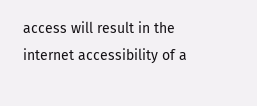access will result in the internet accessibility of a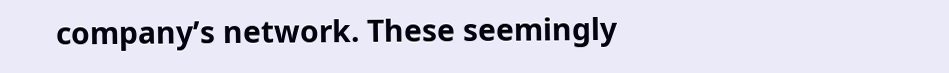company’s network. These seemingly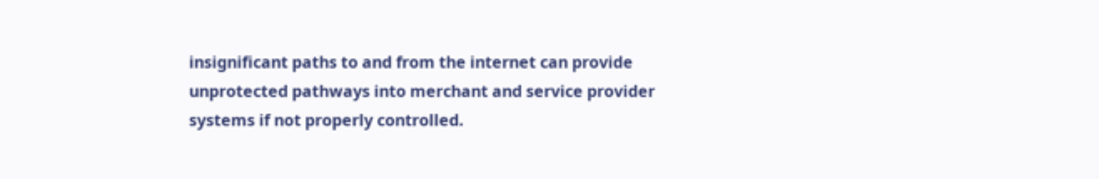insignificant paths to and from the internet can provide unprotected pathways into merchant and service provider systems if not properly controlled.